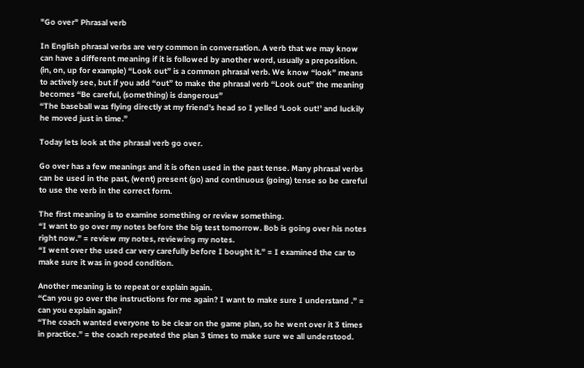"Go over" Phrasal verb

In English phrasal verbs are very common in conversation. A verb that we may know can have a different meaning if it is followed by another word, usually a preposition. (in, on, up for example) “Look out” is a common phrasal verb. We know “look” means to actively see, but if you add “out” to make the phrasal verb “Look out” the meaning becomes “Be careful, (something) is dangerous”
“The baseball was flying directly at my friend’s head so I yelled ‘Look out!’ and luckily he moved just in time.”

Today lets look at the phrasal verb go over.

Go over has a few meanings and it is often used in the past tense. Many phrasal verbs can be used in the past, (went) present (go) and continuous (going) tense so be careful to use the verb in the correct form.

The first meaning is to examine something or review something.
“I want to go over my notes before the big test tomorrow. Bob is going over his notes right now.” = review my notes, reviewing my notes.
“I went over the used car very carefully before I bought it.” = I examined the car to make sure it was in good condition.

Another meaning is to repeat or explain again.
“Can you go over the instructions for me again? I want to make sure I understand .” = can you explain again?
“The coach wanted everyone to be clear on the game plan, so he went over it 3 times in practice.” = the coach repeated the plan 3 times to make sure we all understood.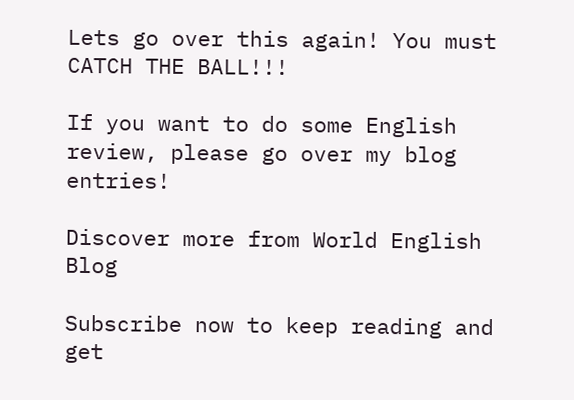Lets go over this again! You must CATCH THE BALL!!!

If you want to do some English review, please go over my blog entries!

Discover more from World English Blog

Subscribe now to keep reading and get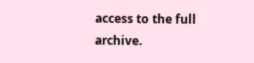access to the full archive.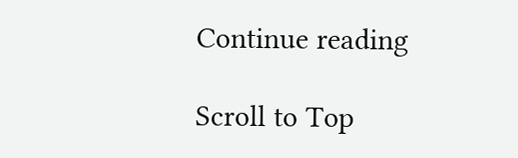Continue reading

Scroll to Top